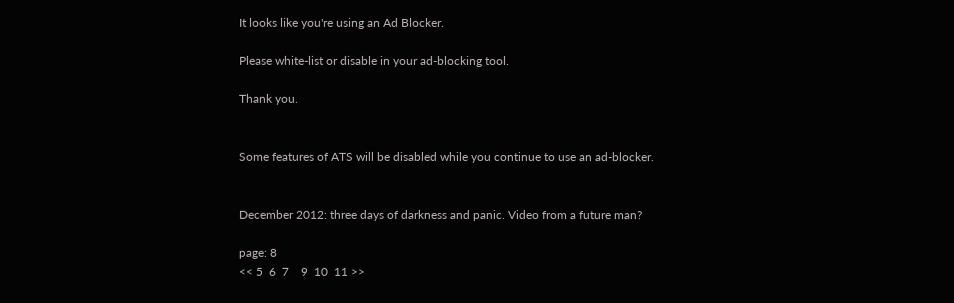It looks like you're using an Ad Blocker.

Please white-list or disable in your ad-blocking tool.

Thank you.


Some features of ATS will be disabled while you continue to use an ad-blocker.


December 2012: three days of darkness and panic. Video from a future man?

page: 8
<< 5  6  7    9  10  11 >>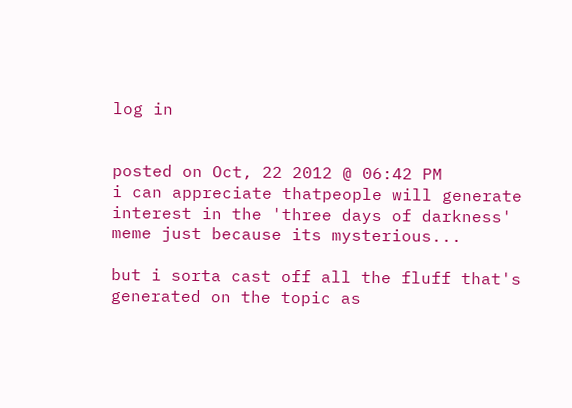log in


posted on Oct, 22 2012 @ 06:42 PM
i can appreciate thatpeople will generate interest in the 'three days of darkness' meme just because its mysterious...

but i sorta cast off all the fluff that's generated on the topic as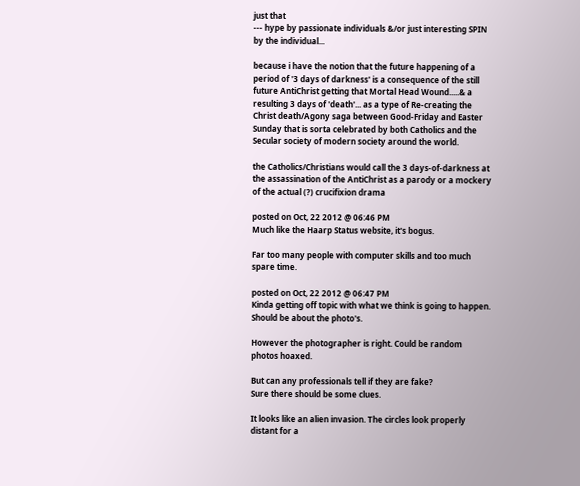just that
--- hype by passionate individuals &/or just interesting SPIN by the individual...

because i have the notion that the future happening of a period of '3 days of darkness' is a consequence of the still future AntiChrist getting that Mortal Head Wound.....& a resulting 3 days of 'death'... as a type of Re-creating the Christ death/Agony saga between Good-Friday and Easter Sunday that is sorta celebrated by both Catholics and the Secular society of modern society around the world.

the Catholics/Christians would call the 3 days-of-darkness at the assassination of the AntiChrist as a parody or a mockery of the actual (?) crucifixion drama

posted on Oct, 22 2012 @ 06:46 PM
Much like the Haarp Status website, it's bogus.

Far too many people with computer skills and too much spare time.

posted on Oct, 22 2012 @ 06:47 PM
Kinda getting off topic with what we think is going to happen. Should be about the photo's.

However the photographer is right. Could be random photos hoaxed.

But can any professionals tell if they are fake?
Sure there should be some clues.

It looks like an alien invasion. The circles look properly distant for a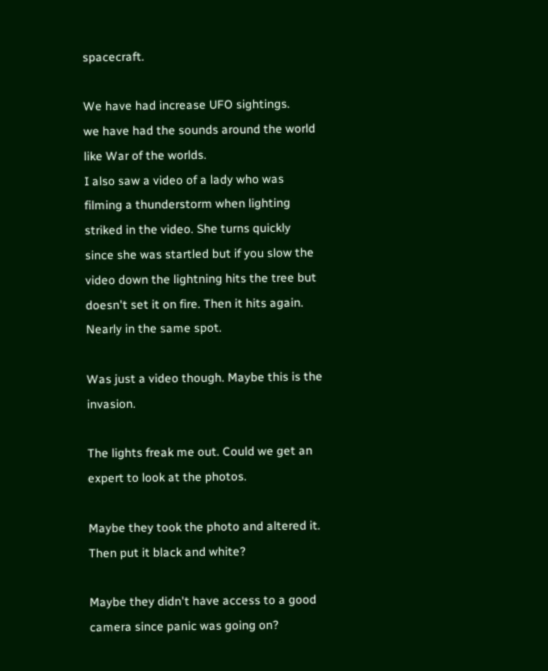spacecraft.

We have had increase UFO sightings.
we have had the sounds around the world like War of the worlds.
I also saw a video of a lady who was filming a thunderstorm when lighting striked in the video. She turns quickly since she was startled but if you slow the video down the lightning hits the tree but doesn't set it on fire. Then it hits again. Nearly in the same spot.

Was just a video though. Maybe this is the invasion.

The lights freak me out. Could we get an expert to look at the photos.

Maybe they took the photo and altered it. Then put it black and white?

Maybe they didn't have access to a good camera since panic was going on?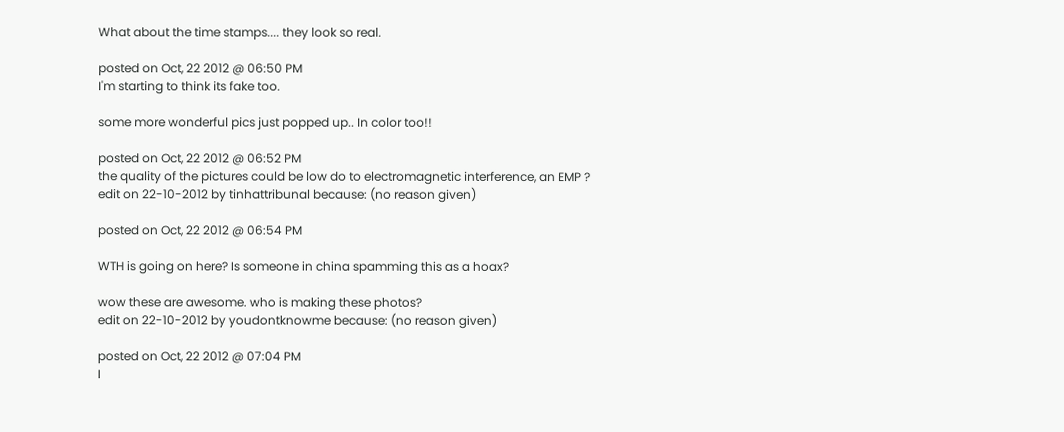What about the time stamps.... they look so real.

posted on Oct, 22 2012 @ 06:50 PM
I'm starting to think its fake too.

some more wonderful pics just popped up.. In color too!!

posted on Oct, 22 2012 @ 06:52 PM
the quality of the pictures could be low do to electromagnetic interference, an EMP ?
edit on 22-10-2012 by tinhattribunal because: (no reason given)

posted on Oct, 22 2012 @ 06:54 PM

WTH is going on here? Is someone in china spamming this as a hoax?

wow these are awesome. who is making these photos?
edit on 22-10-2012 by youdontknowme because: (no reason given)

posted on Oct, 22 2012 @ 07:04 PM
I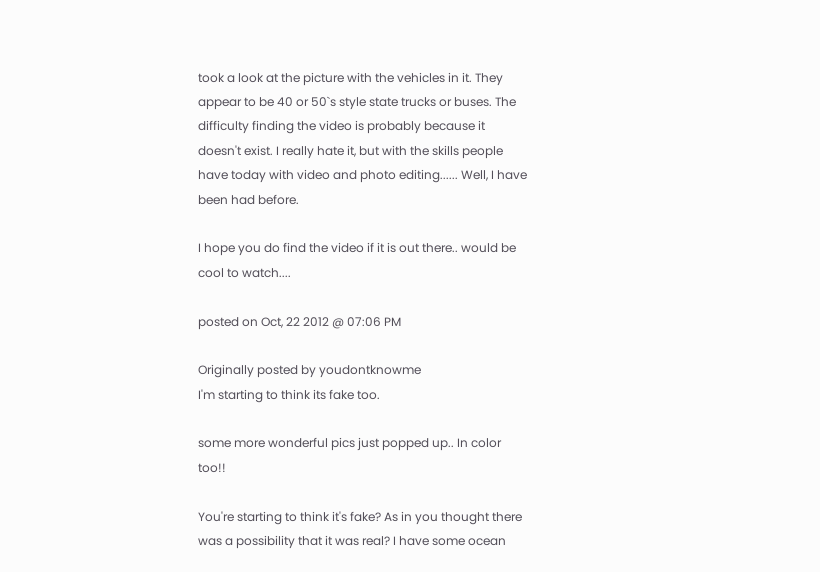took a look at the picture with the vehicles in it. They appear to be 40 or 50`s style state trucks or buses. The difficulty finding the video is probably because it doesn't exist. I really hate it, but with the skills people have today with video and photo editing...... Well, I have been had before.

I hope you do find the video if it is out there.. would be cool to watch....

posted on Oct, 22 2012 @ 07:06 PM

Originally posted by youdontknowme
I'm starting to think its fake too.

some more wonderful pics just popped up.. In color too!!

You're starting to think it's fake? As in you thought there was a possibility that it was real? I have some ocean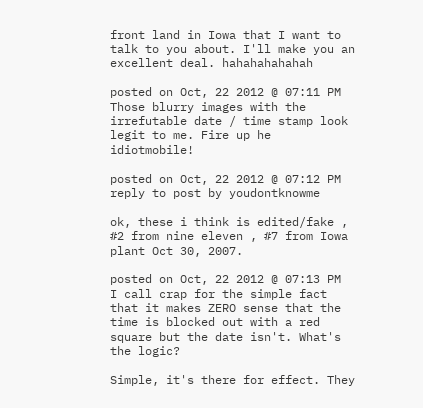front land in Iowa that I want to talk to you about. I'll make you an excellent deal. hahahahahahah

posted on Oct, 22 2012 @ 07:11 PM
Those blurry images with the irrefutable date / time stamp look legit to me. Fire up he idiotmobile!

posted on Oct, 22 2012 @ 07:12 PM
reply to post by youdontknowme

ok, these i think is edited/fake , #2 from nine eleven , #7 from Iowa plant Oct 30, 2007.

posted on Oct, 22 2012 @ 07:13 PM
I call crap for the simple fact that it makes ZERO sense that the time is blocked out with a red square but the date isn't. What's the logic?

Simple, it's there for effect. They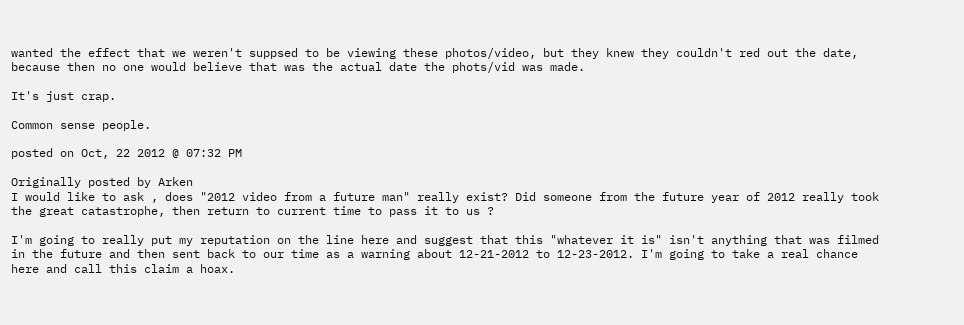wanted the effect that we weren't suppsed to be viewing these photos/video, but they knew they couldn't red out the date, because then no one would believe that was the actual date the phots/vid was made.

It's just crap.

Common sense people.

posted on Oct, 22 2012 @ 07:32 PM

Originally posted by Arken
I would like to ask , does "2012 video from a future man" really exist? Did someone from the future year of 2012 really took the great catastrophe, then return to current time to pass it to us ?

I'm going to really put my reputation on the line here and suggest that this "whatever it is" isn't anything that was filmed in the future and then sent back to our time as a warning about 12-21-2012 to 12-23-2012. I'm going to take a real chance here and call this claim a hoax.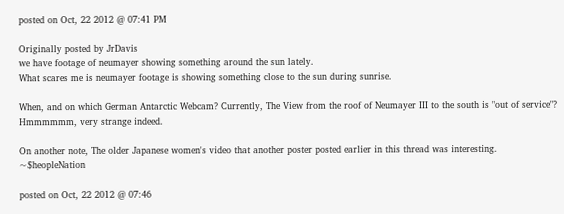posted on Oct, 22 2012 @ 07:41 PM

Originally posted by JrDavis
we have footage of neumayer showing something around the sun lately.
What scares me is neumayer footage is showing something close to the sun during sunrise.

When, and on which German Antarctic Webcam? Currently, The View from the roof of Neumayer III to the south is "out of service"? Hmmmmmm, very strange indeed.

On another note, The older Japanese women's video that another poster posted earlier in this thread was interesting. ~$heopleNation

posted on Oct, 22 2012 @ 07:46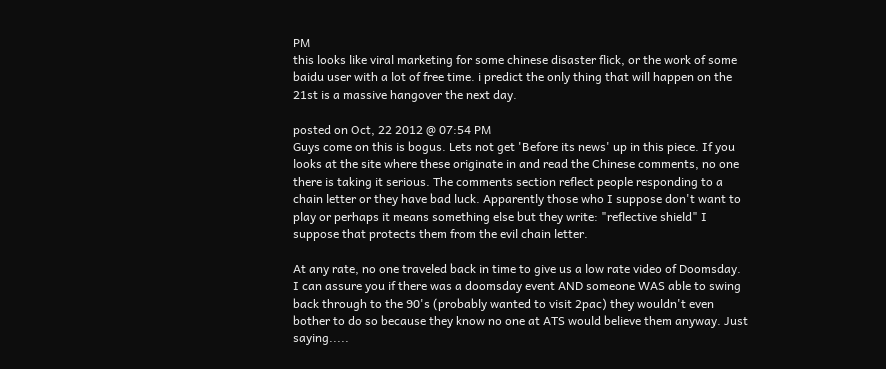PM
this looks like viral marketing for some chinese disaster flick, or the work of some baidu user with a lot of free time. i predict the only thing that will happen on the 21st is a massive hangover the next day.

posted on Oct, 22 2012 @ 07:54 PM
Guys come on this is bogus. Lets not get 'Before its news' up in this piece. If you looks at the site where these originate in and read the Chinese comments, no one there is taking it serious. The comments section reflect people responding to a chain letter or they have bad luck. Apparently those who I suppose don't want to play or perhaps it means something else but they write: "reflective shield" I suppose that protects them from the evil chain letter.

At any rate, no one traveled back in time to give us a low rate video of Doomsday. I can assure you if there was a doomsday event AND someone WAS able to swing back through to the 90's (probably wanted to visit 2pac) they wouldn't even bother to do so because they know no one at ATS would believe them anyway. Just saying.....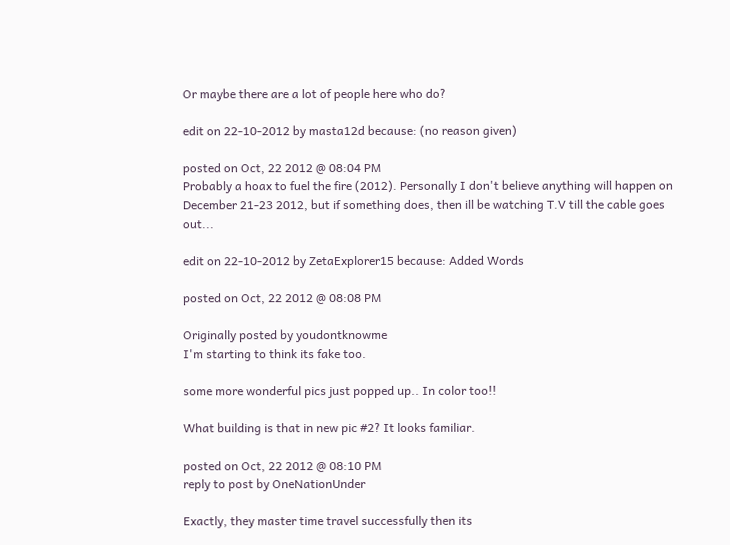Or maybe there are a lot of people here who do?

edit on 22-10-2012 by masta12d because: (no reason given)

posted on Oct, 22 2012 @ 08:04 PM
Probably a hoax to fuel the fire (2012). Personally I don't believe anything will happen on December 21-23 2012, but if something does, then ill be watching T.V till the cable goes out...

edit on 22-10-2012 by ZetaExplorer15 because: Added Words

posted on Oct, 22 2012 @ 08:08 PM

Originally posted by youdontknowme
I'm starting to think its fake too.

some more wonderful pics just popped up.. In color too!!

What building is that in new pic #2? It looks familiar.

posted on Oct, 22 2012 @ 08:10 PM
reply to post by OneNationUnder

Exactly, they master time travel successfully then its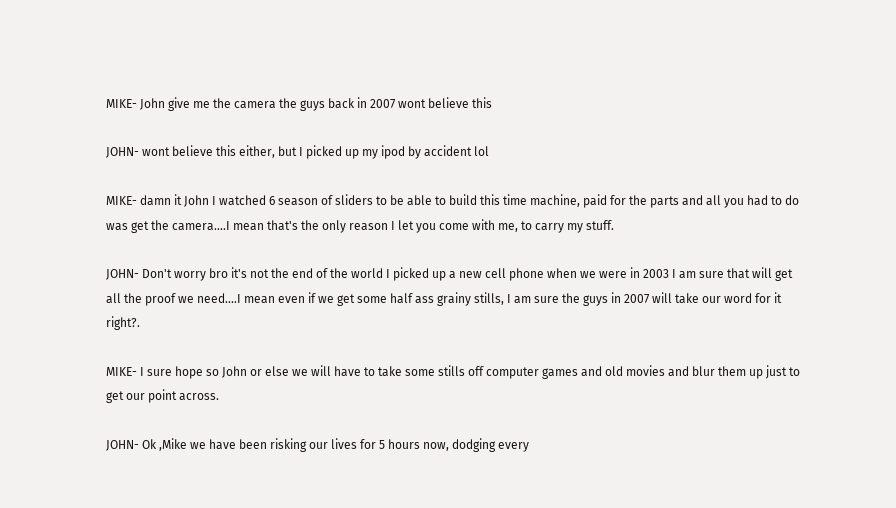MIKE- John give me the camera the guys back in 2007 wont believe this

JOHN- wont believe this either, but I picked up my ipod by accident lol

MIKE- damn it John I watched 6 season of sliders to be able to build this time machine, paid for the parts and all you had to do was get the camera....I mean that's the only reason I let you come with me, to carry my stuff.

JOHN- Don't worry bro it's not the end of the world I picked up a new cell phone when we were in 2003 I am sure that will get all the proof we need....I mean even if we get some half ass grainy stills, I am sure the guys in 2007 will take our word for it right?.

MIKE- I sure hope so John or else we will have to take some stills off computer games and old movies and blur them up just to get our point across.

JOHN- Ok ,Mike we have been risking our lives for 5 hours now, dodging every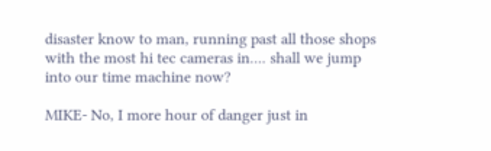disaster know to man, running past all those shops with the most hi tec cameras in.... shall we jump into our time machine now?

MIKE- No, I more hour of danger just in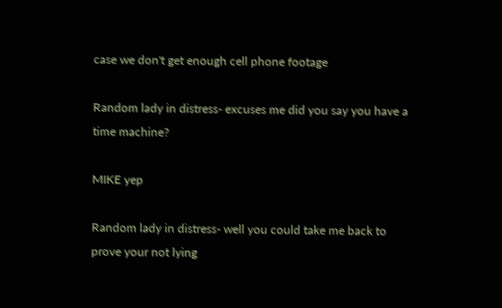case we don't get enough cell phone footage

Random lady in distress- excuses me did you say you have a time machine?

MIKE yep

Random lady in distress- well you could take me back to prove your not lying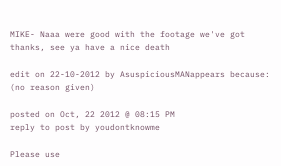MIKE- Naaa were good with the footage we've got thanks, see ya have a nice death

edit on 22-10-2012 by AsuspiciousMANappears because: (no reason given)

posted on Oct, 22 2012 @ 08:15 PM
reply to post by youdontknowme

Please use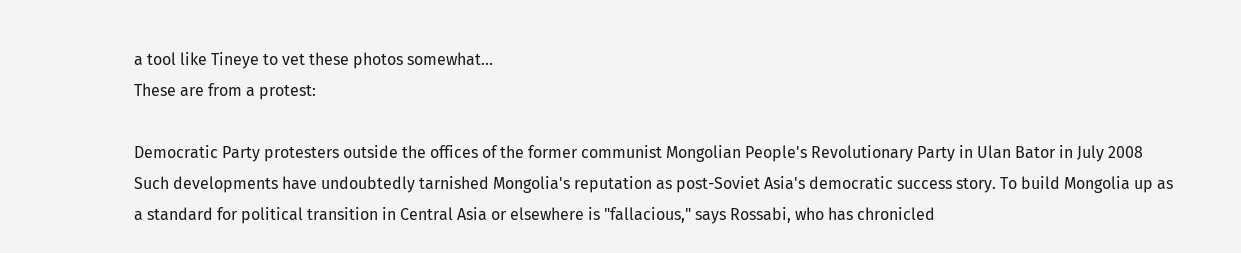a tool like Tineye to vet these photos somewhat...
These are from a protest:

Democratic Party protesters outside the offices of the former communist Mongolian People's Revolutionary Party in Ulan Bator in July 2008
Such developments have undoubtedly tarnished Mongolia's reputation as post-Soviet Asia's democratic success story. To build Mongolia up as a standard for political transition in Central Asia or elsewhere is "fallacious," says Rossabi, who has chronicled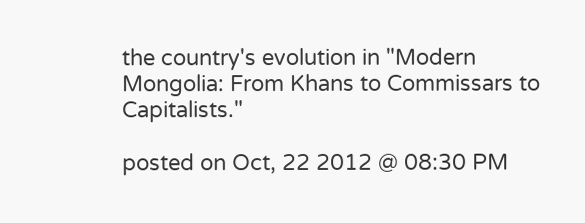the country's evolution in "Modern Mongolia: From Khans to Commissars to Capitalists."

posted on Oct, 22 2012 @ 08:30 PM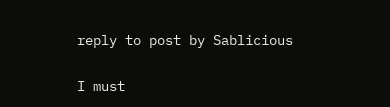reply to post by Sablicious


I must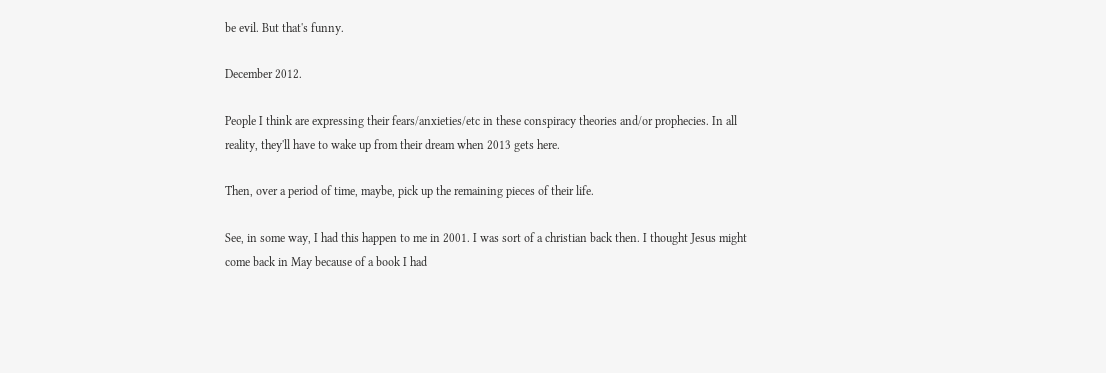be evil. But that's funny.

December 2012.

People I think are expressing their fears/anxieties/etc in these conspiracy theories and/or prophecies. In all reality, they'll have to wake up from their dream when 2013 gets here.

Then, over a period of time, maybe, pick up the remaining pieces of their life.

See, in some way, I had this happen to me in 2001. I was sort of a christian back then. I thought Jesus might come back in May because of a book I had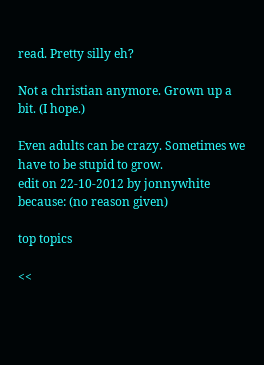read. Pretty silly eh?

Not a christian anymore. Grown up a bit. (I hope.)

Even adults can be crazy. Sometimes we have to be stupid to grow.
edit on 22-10-2012 by jonnywhite because: (no reason given)

top topics

<<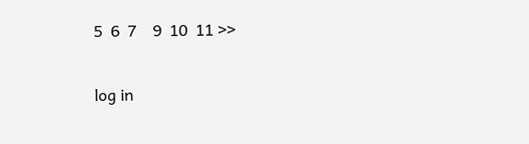5  6  7    9  10  11 >>

log in